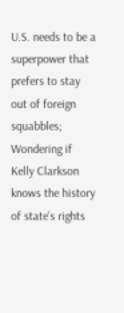U.S. needs to be a superpower that prefers to stay out of foreign squabbles; Wondering if Kelly Clarkson knows the history of state’s rights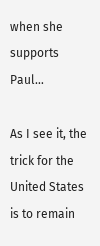when she supports Paul…

As I see it, the trick for the United States is to remain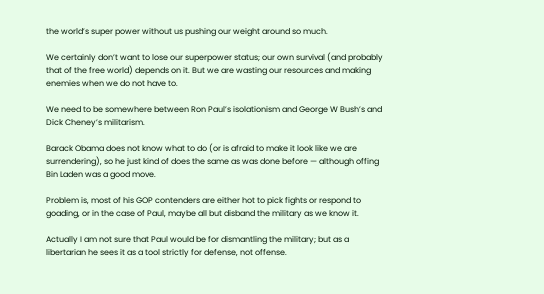the world’s super power without us pushing our weight around so much.

We certainly don’t want to lose our superpower status; our own survival (and probably that of the free world) depends on it. But we are wasting our resources and making enemies when we do not have to.

We need to be somewhere between Ron Paul’s isolationism and George W Bush’s and Dick Cheney’s militarism.

Barack Obama does not know what to do (or is afraid to make it look like we are surrendering), so he just kind of does the same as was done before — although offing Bin Laden was a good move.

Problem is, most of his GOP contenders are either hot to pick fights or respond to goading, or in the case of Paul, maybe all but disband the military as we know it.

Actually I am not sure that Paul would be for dismantling the military; but as a libertarian he sees it as a tool strictly for defense, not offense.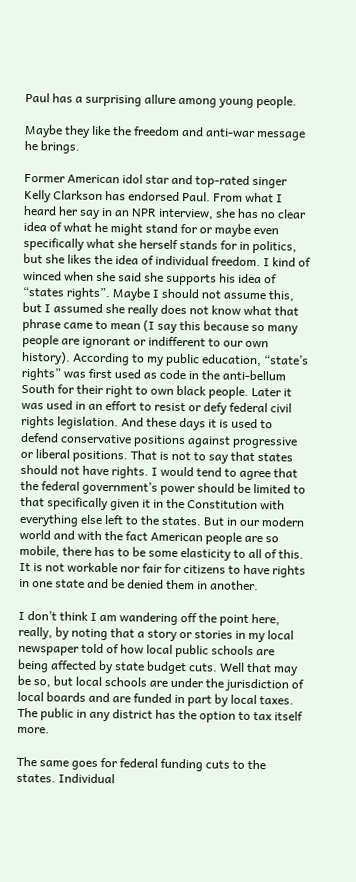Paul has a surprising allure among young people.

Maybe they like the freedom and anti-war message he brings.

Former American idol star and top-rated singer Kelly Clarkson has endorsed Paul. From what I heard her say in an NPR interview, she has no clear idea of what he might stand for or maybe even specifically what she herself stands for in politics, but she likes the idea of individual freedom. I kind of winced when she said she supports his idea of “states rights”. Maybe I should not assume this, but I assumed she really does not know what that phrase came to mean (I say this because so many people are ignorant or indifferent to our own history). According to my public education, “state’s rights” was first used as code in the anti-bellum South for their right to own black people. Later it was used in an effort to resist or defy federal civil rights legislation. And these days it is used to defend conservative positions against progressive or liberal positions. That is not to say that states should not have rights. I would tend to agree that the federal government’s power should be limited to that specifically given it in the Constitution with everything else left to the states. But in our modern world and with the fact American people are so mobile, there has to be some elasticity to all of this. It is not workable nor fair for citizens to have rights in one state and be denied them in another.

I don’t think I am wandering off the point here, really, by noting that a story or stories in my local newspaper told of how local public schools are being affected by state budget cuts. Well that may be so, but local schools are under the jurisdiction of local boards and are funded in part by local taxes. The public in any district has the option to tax itself more.

The same goes for federal funding cuts to the states. Individual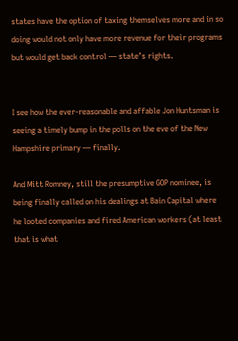states have the option of taxing themselves more and in so doing would not only have more revenue for their programs but would get back control — state’s rights.


I see how the ever-reasonable and affable Jon Huntsman is seeing a timely bump in the polls on the eve of the New Hampshire primary — finally.

And Mitt Romney, still the presumptive GOP nominee, is being finally called on his dealings at Bain Capital where he looted companies and fired American workers (at least that is what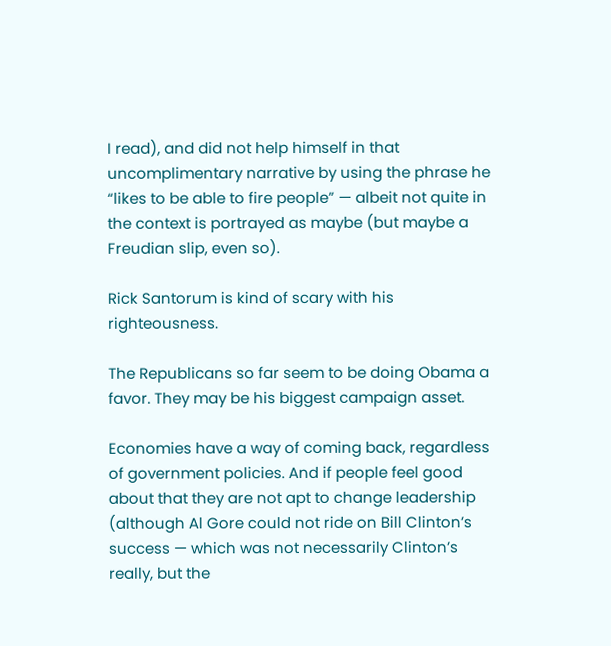I read), and did not help himself in that uncomplimentary narrative by using the phrase he “likes to be able to fire people” — albeit not quite in the context is portrayed as maybe (but maybe a Freudian slip, even so).

Rick Santorum is kind of scary with his righteousness.

The Republicans so far seem to be doing Obama a favor. They may be his biggest campaign asset.

Economies have a way of coming back, regardless of government policies. And if people feel good about that they are not apt to change leadership (although Al Gore could not ride on Bill Clinton’s success — which was not necessarily Clinton’s really, but the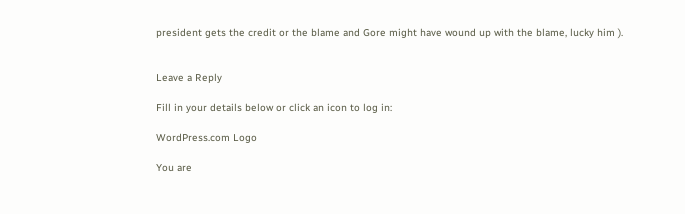president gets the credit or the blame and Gore might have wound up with the blame, lucky him ).


Leave a Reply

Fill in your details below or click an icon to log in:

WordPress.com Logo

You are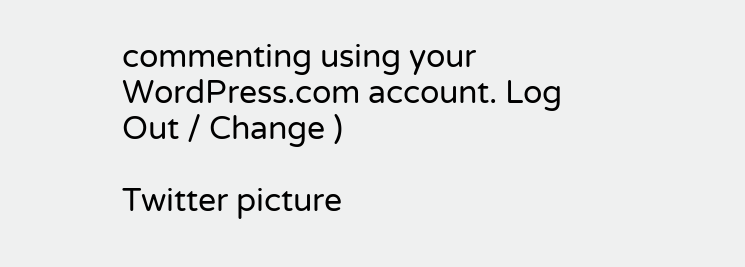commenting using your WordPress.com account. Log Out / Change )

Twitter picture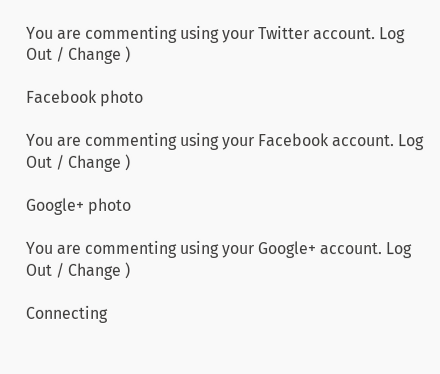You are commenting using your Twitter account. Log Out / Change )

Facebook photo

You are commenting using your Facebook account. Log Out / Change )

Google+ photo

You are commenting using your Google+ account. Log Out / Change )

Connecting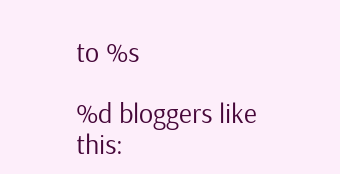to %s

%d bloggers like this: